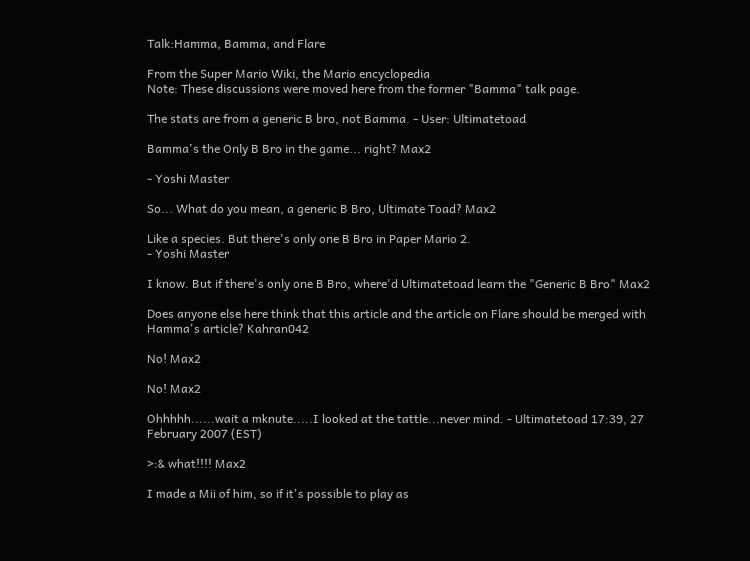Talk:Hamma, Bamma, and Flare

From the Super Mario Wiki, the Mario encyclopedia
Note: These discussions were moved here from the former "Bamma" talk page.

The stats are from a generic B bro, not Bamma. - User: Ultimatetoad

Bamma's the Only B Bro in the game... right? Max2

- Yoshi Master

So... What do you mean, a generic B Bro, Ultimate Toad? Max2

Like a species. But there's only one B Bro in Paper Mario 2.
- Yoshi Master

I know. But if there's only one B Bro, where'd Ultimatetoad learn the "Generic B Bro" Max2

Does anyone else here think that this article and the article on Flare should be merged with Hamma's article? Kahran042

No! Max2

No! Max2

Ohhhhh......wait a mknute.....I looked at the tattle...never mind. - Ultimatetoad 17:39, 27 February 2007 (EST)

>:& what!!!! Max2

I made a Mii of him, so if it's possible to play as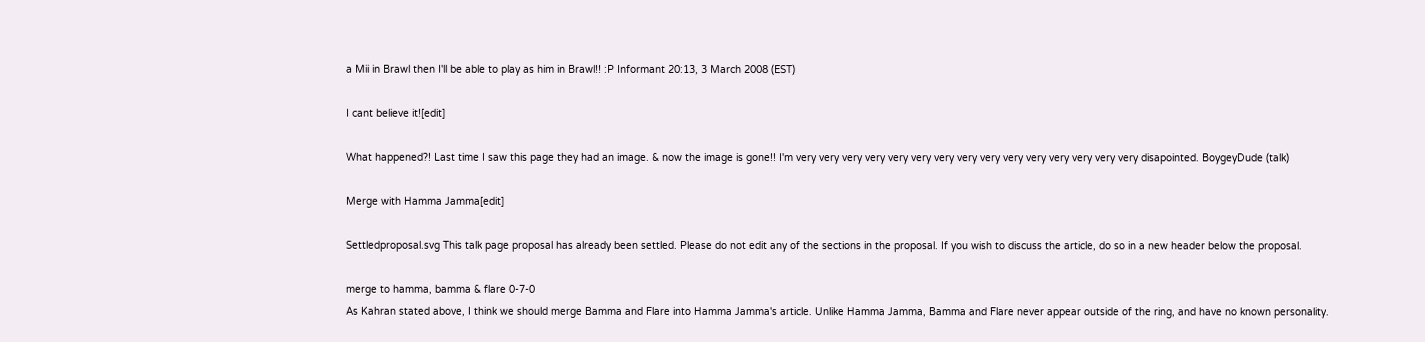a Mii in Brawl then I'll be able to play as him in Brawl!! :P Informant 20:13, 3 March 2008 (EST)

I cant believe it![edit]

What happened?! Last time I saw this page they had an image. & now the image is gone!! I'm very very very very very very very very very very very very very very very disapointed. BoygeyDude (talk)

Merge with Hamma Jamma[edit]

Settledproposal.svg This talk page proposal has already been settled. Please do not edit any of the sections in the proposal. If you wish to discuss the article, do so in a new header below the proposal.

merge to hamma, bamma & flare 0-7-0
As Kahran stated above, I think we should merge Bamma and Flare into Hamma Jamma's article. Unlike Hamma Jamma, Bamma and Flare never appear outside of the ring, and have no known personality.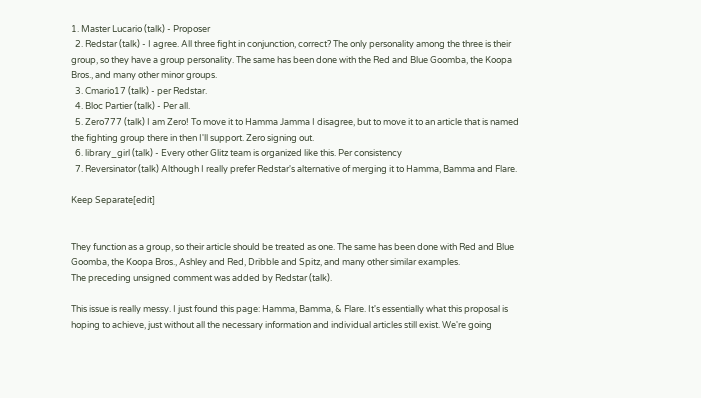1. Master Lucario (talk) - Proposer
  2. Redstar (talk) - I agree. All three fight in conjunction, correct? The only personality among the three is their group, so they have a group personality. The same has been done with the Red and Blue Goomba, the Koopa Bros., and many other minor groups.
  3. Cmario17 (talk) - per Redstar.
  4. Bloc Partier (talk) - Per all.
  5. Zero777 (talk) I am Zero! To move it to Hamma Jamma I disagree, but to move it to an article that is named the fighting group there in then I'll support. Zero signing out.
  6. library_girl (talk) - Every other Glitz team is organized like this. Per consistency
  7. Reversinator (talk) Although I really prefer Redstar's alternative of merging it to Hamma, Bamma and Flare.

Keep Separate[edit]


They function as a group, so their article should be treated as one. The same has been done with Red and Blue Goomba, the Koopa Bros., Ashley and Red, Dribble and Spitz, and many other similar examples.
The preceding unsigned comment was added by Redstar (talk).

This issue is really messy. I just found this page: Hamma, Bamma, & Flare. It's essentially what this proposal is hoping to achieve, just without all the necessary information and individual articles still exist. We're going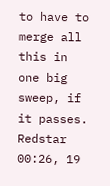to have to merge all this in one big sweep, if it passes. Redstar 00:26, 19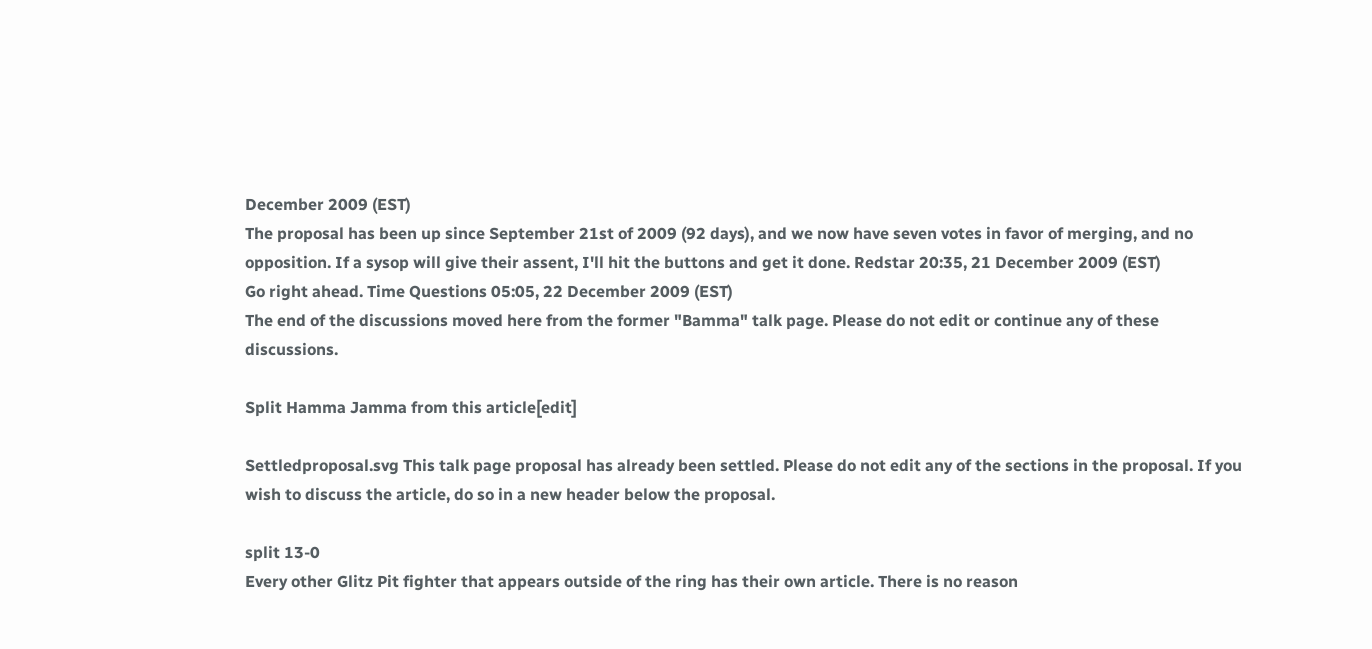December 2009 (EST)
The proposal has been up since September 21st of 2009 (92 days), and we now have seven votes in favor of merging, and no opposition. If a sysop will give their assent, I'll hit the buttons and get it done. Redstar 20:35, 21 December 2009 (EST)
Go right ahead. Time Questions 05:05, 22 December 2009 (EST)
The end of the discussions moved here from the former "Bamma" talk page. Please do not edit or continue any of these discussions.

Split Hamma Jamma from this article[edit]

Settledproposal.svg This talk page proposal has already been settled. Please do not edit any of the sections in the proposal. If you wish to discuss the article, do so in a new header below the proposal.

split 13-0
Every other Glitz Pit fighter that appears outside of the ring has their own article. There is no reason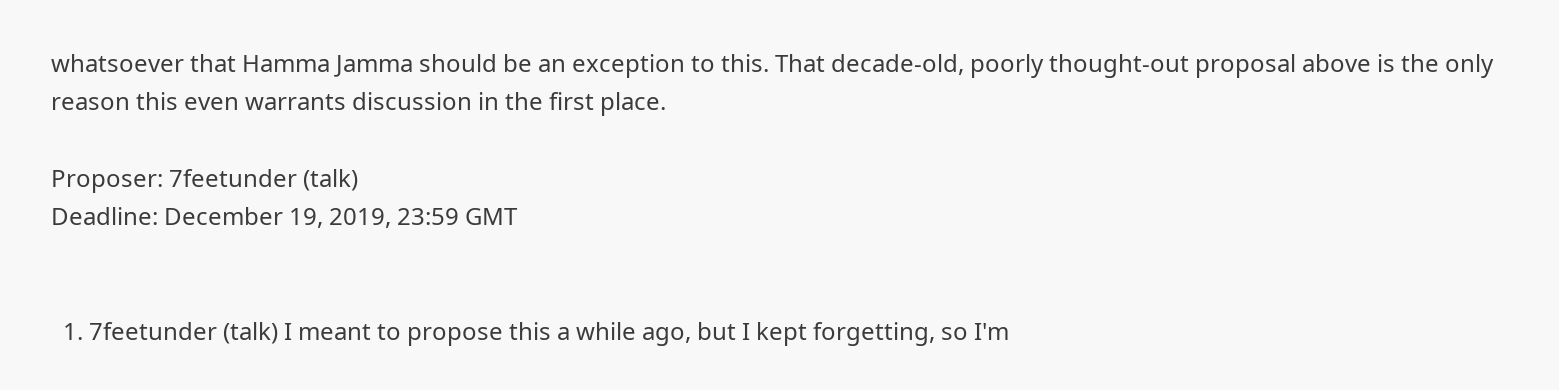whatsoever that Hamma Jamma should be an exception to this. That decade-old, poorly thought-out proposal above is the only reason this even warrants discussion in the first place.

Proposer: 7feetunder (talk)
Deadline: December 19, 2019, 23:59 GMT


  1. 7feetunder (talk) I meant to propose this a while ago, but I kept forgetting, so I'm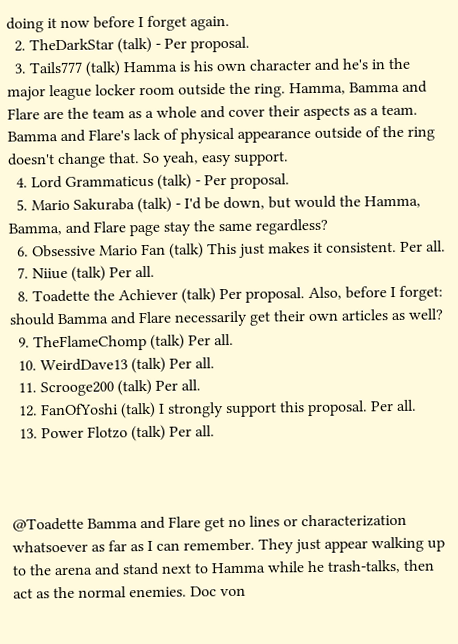doing it now before I forget again.
  2. TheDarkStar (talk) - Per proposal.
  3. Tails777 (talk) Hamma is his own character and he's in the major league locker room outside the ring. Hamma, Bamma and Flare are the team as a whole and cover their aspects as a team. Bamma and Flare's lack of physical appearance outside of the ring doesn't change that. So yeah, easy support.
  4. Lord Grammaticus (talk) - Per proposal.
  5. Mario Sakuraba (talk) - I'd be down, but would the Hamma, Bamma, and Flare page stay the same regardless?
  6. Obsessive Mario Fan (talk) This just makes it consistent. Per all.
  7. Niiue (talk) Per all.
  8. Toadette the Achiever (talk) Per proposal. Also, before I forget: should Bamma and Flare necessarily get their own articles as well?
  9. TheFlameChomp (talk) Per all.
  10. WeirdDave13 (talk) Per all.
  11. Scrooge200 (talk) Per all.
  12. FanOfYoshi (talk) I strongly support this proposal. Per all.
  13. Power Flotzo (talk) Per all.



@Toadette Bamma and Flare get no lines or characterization whatsoever as far as I can remember. They just appear walking up to the arena and stand next to Hamma while he trash-talks, then act as the normal enemies. Doc von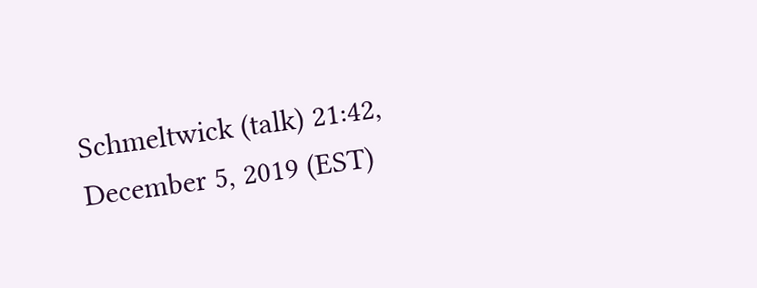Schmeltwick (talk) 21:42, December 5, 2019 (EST)